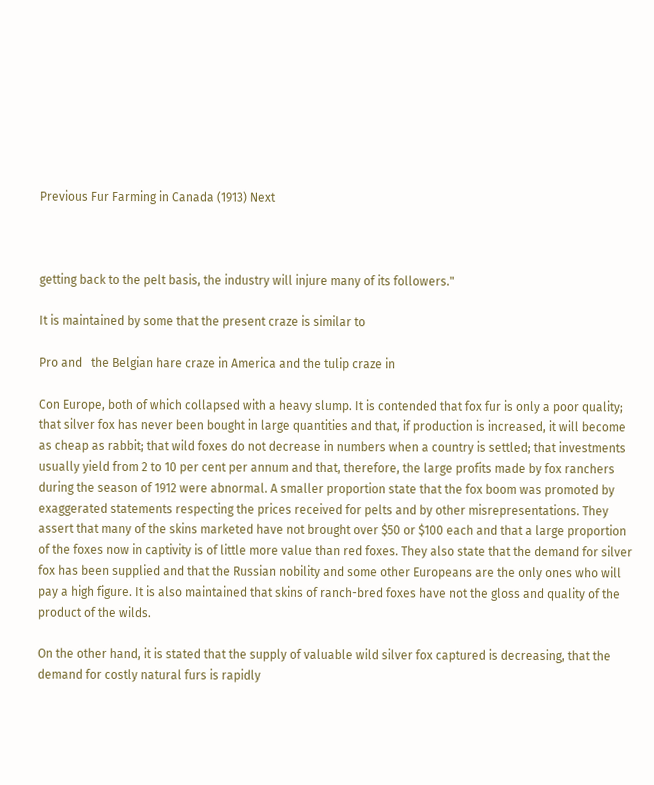Previous Fur Farming in Canada (1913) Next



getting back to the pelt basis, the industry will injure many of its followers."

It is maintained by some that the present craze is similar to

Pro and   the Belgian hare craze in America and the tulip craze in

Con Europe, both of which collapsed with a heavy slump. It is contended that fox fur is only a poor quality; that silver fox has never been bought in large quantities and that, if production is increased, it will become as cheap as rabbit; that wild foxes do not decrease in numbers when a country is settled; that investments usually yield from 2 to 10 per cent per annum and that, therefore, the large profits made by fox ranchers during the season of 1912 were abnormal. A smaller proportion state that the fox boom was promoted by exaggerated statements respecting the prices received for pelts and by other misrepresentations. They assert that many of the skins marketed have not brought over $50 or $100 each and that a large proportion of the foxes now in captivity is of little more value than red foxes. They also state that the demand for silver fox has been supplied and that the Russian nobility and some other Europeans are the only ones who will pay a high figure. It is also maintained that skins of ranch-bred foxes have not the gloss and quality of the product of the wilds.

On the other hand, it is stated that the supply of valuable wild silver fox captured is decreasing, that the demand for costly natural furs is rapidly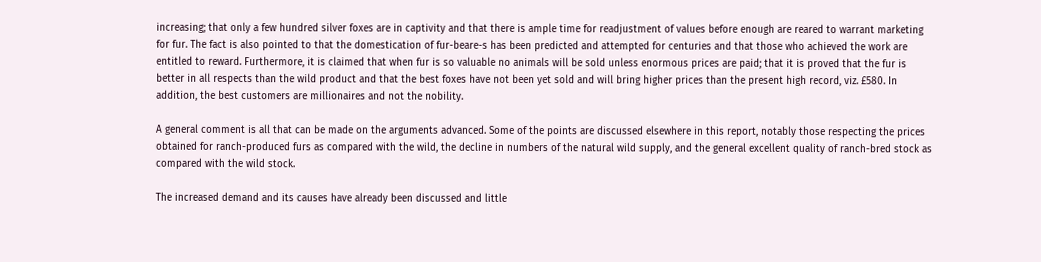increasing; that only a few hundred silver foxes are in captivity and that there is ample time for readjustment of values before enough are reared to warrant marketing for fur. The fact is also pointed to that the domestication of fur-beare-s has been predicted and attempted for centuries and that those who achieved the work are entitled to reward. Furthermore, it is claimed that when fur is so valuable no animals will be sold unless enormous prices are paid; that it is proved that the fur is better in all respects than the wild product and that the best foxes have not been yet sold and will bring higher prices than the present high record, viz. £580. In addition, the best customers are millionaires and not the nobility.

A general comment is all that can be made on the arguments advanced. Some of the points are discussed elsewhere in this report, notably those respecting the prices obtained for ranch-produced furs as compared with the wild, the decline in numbers of the natural wild supply, and the general excellent quality of ranch-bred stock as compared with the wild stock.

The increased demand and its causes have already been discussed and little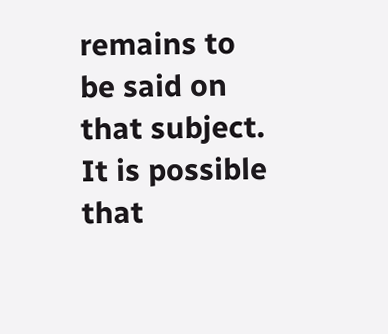remains to be said on that subject. It is possible that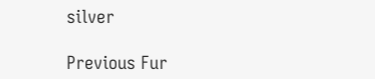silver

Previous Fur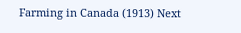Farming in Canada (1913) Next